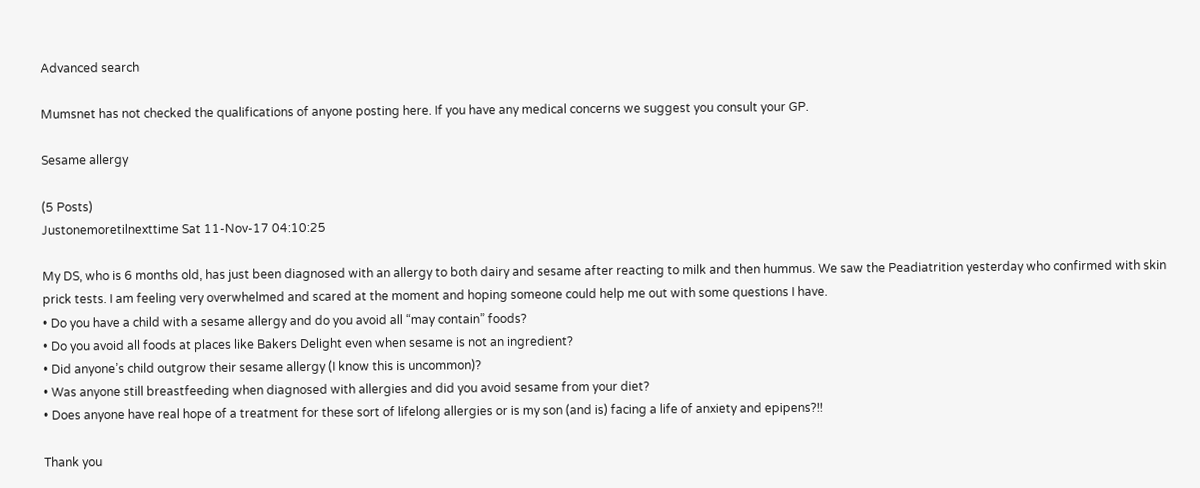Advanced search

Mumsnet has not checked the qualifications of anyone posting here. If you have any medical concerns we suggest you consult your GP.

Sesame allergy

(5 Posts)
Justonemoretilnexttime Sat 11-Nov-17 04:10:25

My DS, who is 6 months old, has just been diagnosed with an allergy to both dairy and sesame after reacting to milk and then hummus. We saw the Peadiatrition yesterday who confirmed with skin prick tests. I am feeling very overwhelmed and scared at the moment and hoping someone could help me out with some questions I have.
• Do you have a child with a sesame allergy and do you avoid all “may contain” foods?
• Do you avoid all foods at places like Bakers Delight even when sesame is not an ingredient?
• Did anyone’s child outgrow their sesame allergy (I know this is uncommon)?
• Was anyone still breastfeeding when diagnosed with allergies and did you avoid sesame from your diet?
• Does anyone have real hope of a treatment for these sort of lifelong allergies or is my son (and is) facing a life of anxiety and epipens?!!

Thank you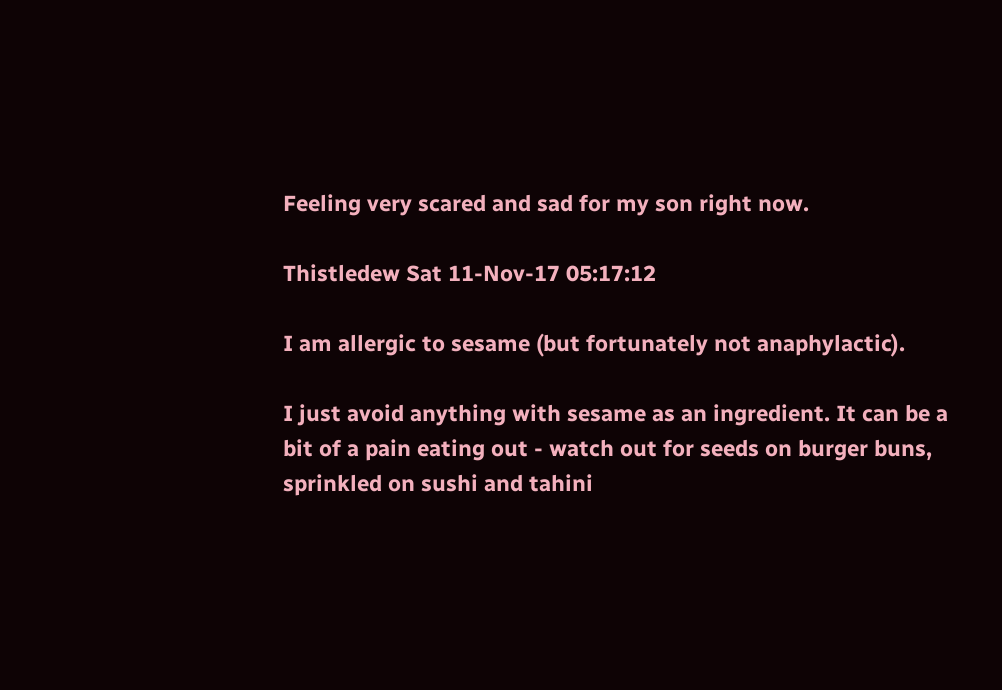Feeling very scared and sad for my son right now.

Thistledew Sat 11-Nov-17 05:17:12

I am allergic to sesame (but fortunately not anaphylactic).

I just avoid anything with sesame as an ingredient. It can be a bit of a pain eating out - watch out for seeds on burger buns, sprinkled on sushi and tahini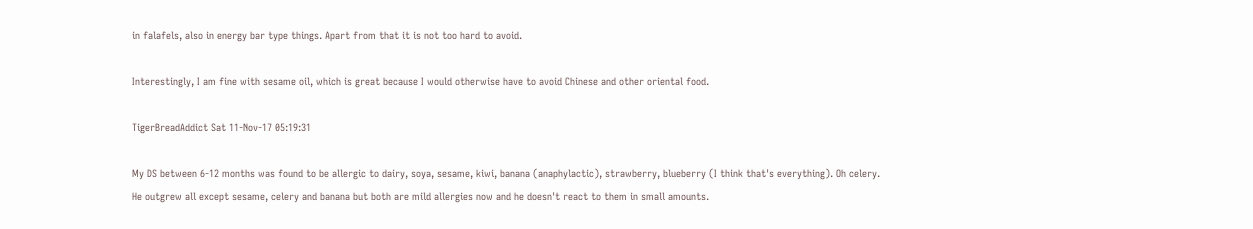in falafels, also in energy bar type things. Apart from that it is not too hard to avoid.

Interestingly, I am fine with sesame oil, which is great because I would otherwise have to avoid Chinese and other oriental food.

TigerBreadAddict Sat 11-Nov-17 05:19:31

My DS between 6-12 months was found to be allergic to dairy, soya, sesame, kiwi, banana (anaphylactic), strawberry, blueberry (I think that's everything). Oh celery.
He outgrew all except sesame, celery and banana but both are mild allergies now and he doesn't react to them in small amounts.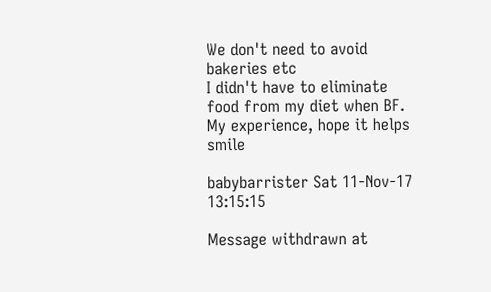We don't need to avoid bakeries etc
I didn't have to eliminate food from my diet when BF.
My experience, hope it helps smile

babybarrister Sat 11-Nov-17 13:15:15

Message withdrawn at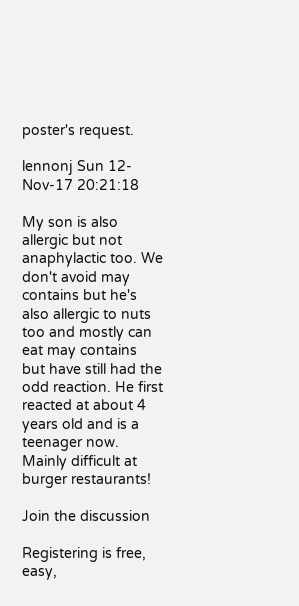poster's request.

lennonj Sun 12-Nov-17 20:21:18

My son is also allergic but not anaphylactic too. We don't avoid may contains but he's also allergic to nuts too and mostly can eat may contains but have still had the odd reaction. He first reacted at about 4 years old and is a teenager now.
Mainly difficult at burger restaurants!

Join the discussion

Registering is free, easy,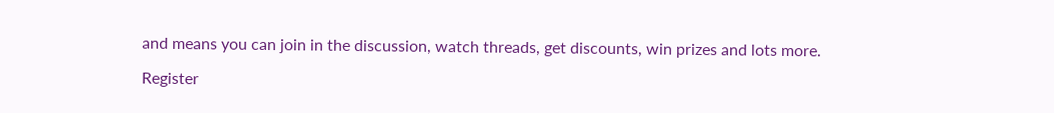and means you can join in the discussion, watch threads, get discounts, win prizes and lots more.

Register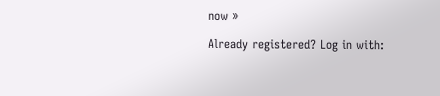now »

Already registered? Log in with: